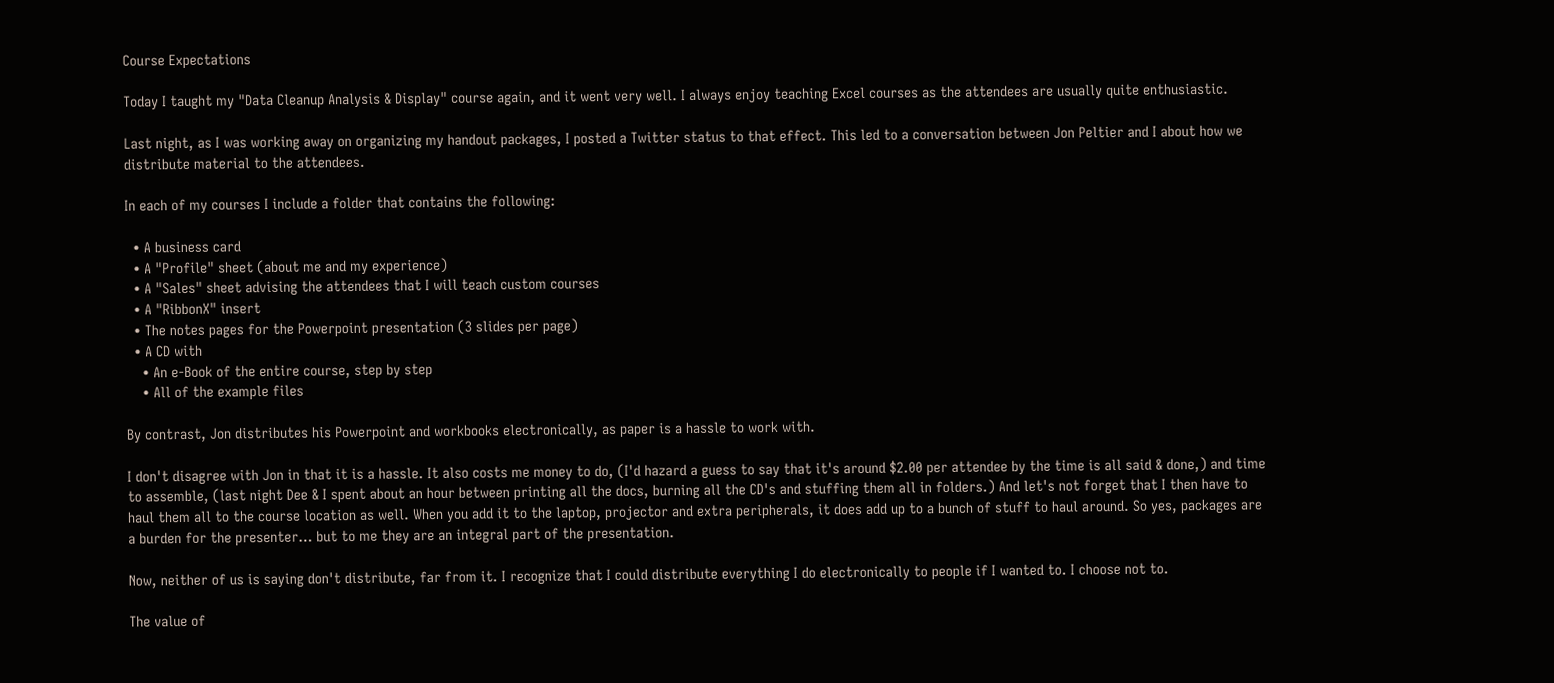Course Expectations

Today I taught my "Data Cleanup Analysis & Display" course again, and it went very well. I always enjoy teaching Excel courses as the attendees are usually quite enthusiastic.

Last night, as I was working away on organizing my handout packages, I posted a Twitter status to that effect. This led to a conversation between Jon Peltier and I about how we distribute material to the attendees.

In each of my courses I include a folder that contains the following:

  • A business card
  • A "Profile" sheet (about me and my experience)
  • A "Sales" sheet advising the attendees that I will teach custom courses
  • A "RibbonX" insert
  • The notes pages for the Powerpoint presentation (3 slides per page)
  • A CD with
    • An e-Book of the entire course, step by step
    • All of the example files

By contrast, Jon distributes his Powerpoint and workbooks electronically, as paper is a hassle to work with.

I don't disagree with Jon in that it is a hassle. It also costs me money to do, (I'd hazard a guess to say that it's around $2.00 per attendee by the time is all said & done,) and time to assemble, (last night Dee & I spent about an hour between printing all the docs, burning all the CD's and stuffing them all in folders.) And let's not forget that I then have to haul them all to the course location as well. When you add it to the laptop, projector and extra peripherals, it does add up to a bunch of stuff to haul around. So yes, packages are a burden for the presenter… but to me they are an integral part of the presentation.

Now, neither of us is saying don't distribute, far from it. I recognize that I could distribute everything I do electronically to people if I wanted to. I choose not to.

The value of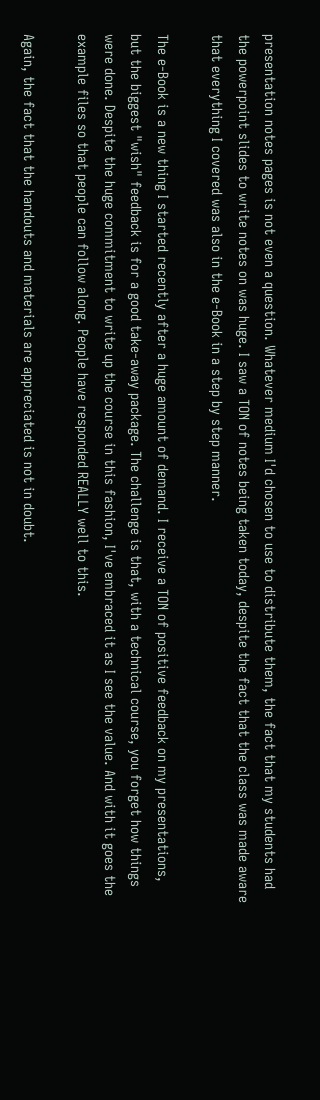presentation notes pages is not even a question. Whatever medium I'd chosen to use to distribute them, the fact that my students had the powerpoint slides to write notes on was huge. I saw a TON of notes being taken today, despite the fact that the class was made aware that everything I covered was also in the e-Book in a step by step manner.

The e-Book is a new thing I started recently after a huge amount of demand. I receive a TON of positive feedback on my presentations, but the biggest "wish" feedback is for a good take-away package. The challenge is that, with a technical course, you forget how things were done. Despite the huge commitment to write up the course in this fashion, I've embraced it as I see the value. And with it goes the example files so that people can follow along. People have responded REALLY well to this.

Again, the fact that the handouts and materials are appreciated is not in doubt.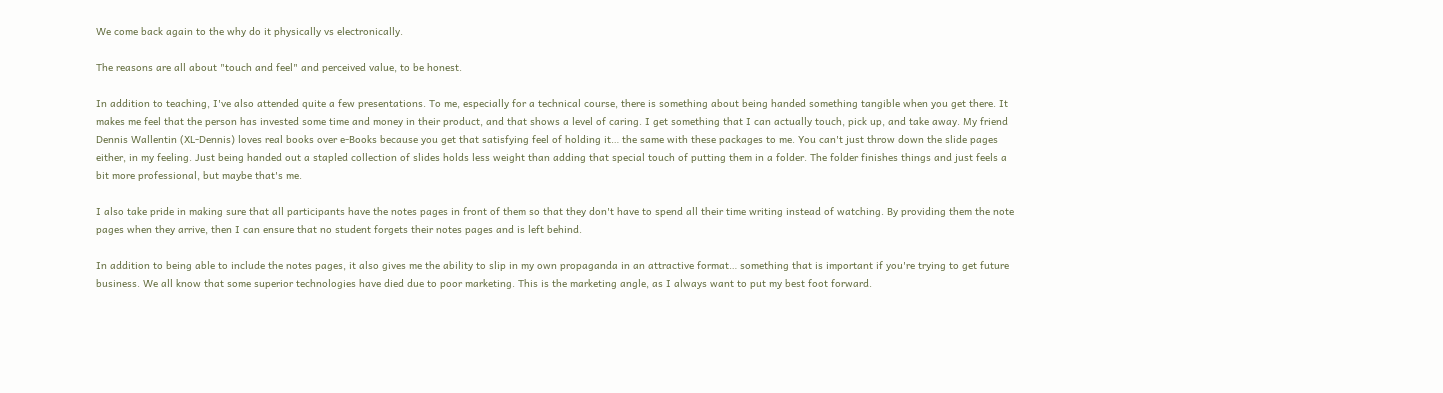We come back again to the why do it physically vs electronically.

The reasons are all about "touch and feel" and perceived value, to be honest.

In addition to teaching, I've also attended quite a few presentations. To me, especially for a technical course, there is something about being handed something tangible when you get there. It makes me feel that the person has invested some time and money in their product, and that shows a level of caring. I get something that I can actually touch, pick up, and take away. My friend Dennis Wallentin (XL-Dennis) loves real books over e-Books because you get that satisfying feel of holding it… the same with these packages to me. You can't just throw down the slide pages either, in my feeling. Just being handed out a stapled collection of slides holds less weight than adding that special touch of putting them in a folder. The folder finishes things and just feels a bit more professional, but maybe that's me.

I also take pride in making sure that all participants have the notes pages in front of them so that they don't have to spend all their time writing instead of watching. By providing them the note pages when they arrive, then I can ensure that no student forgets their notes pages and is left behind.

In addition to being able to include the notes pages, it also gives me the ability to slip in my own propaganda in an attractive format… something that is important if you're trying to get future business. We all know that some superior technologies have died due to poor marketing. This is the marketing angle, as I always want to put my best foot forward.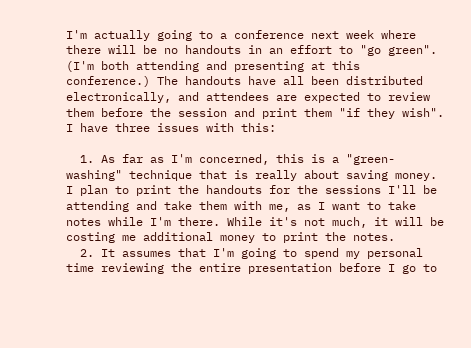I'm actually going to a conference next week where there will be no handouts in an effort to "go green". (I'm both attending and presenting at this conference.) The handouts have all been distributed electronically, and attendees are expected to review them before the session and print them "if they wish". I have three issues with this:

  1. As far as I'm concerned, this is a "green-washing" technique that is really about saving money. I plan to print the handouts for the sessions I'll be attending and take them with me, as I want to take notes while I'm there. While it's not much, it will be costing me additional money to print the notes.
  2. It assumes that I'm going to spend my personal time reviewing the entire presentation before I go to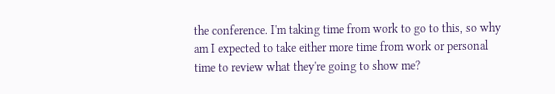the conference. I'm taking time from work to go to this, so why am I expected to take either more time from work or personal time to review what they're going to show me?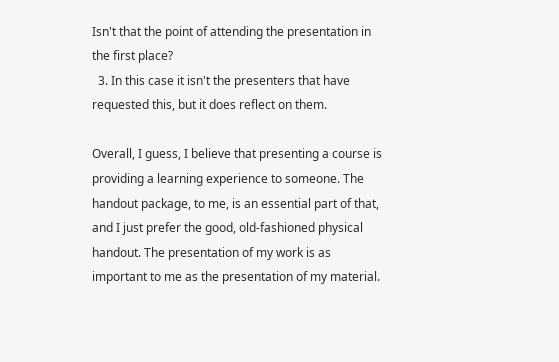Isn't that the point of attending the presentation in the first place?
  3. In this case it isn't the presenters that have requested this, but it does reflect on them.

Overall, I guess, I believe that presenting a course is providing a learning experience to someone. The handout package, to me, is an essential part of that, and I just prefer the good, old-fashioned physical handout. The presentation of my work is as important to me as the presentation of my material.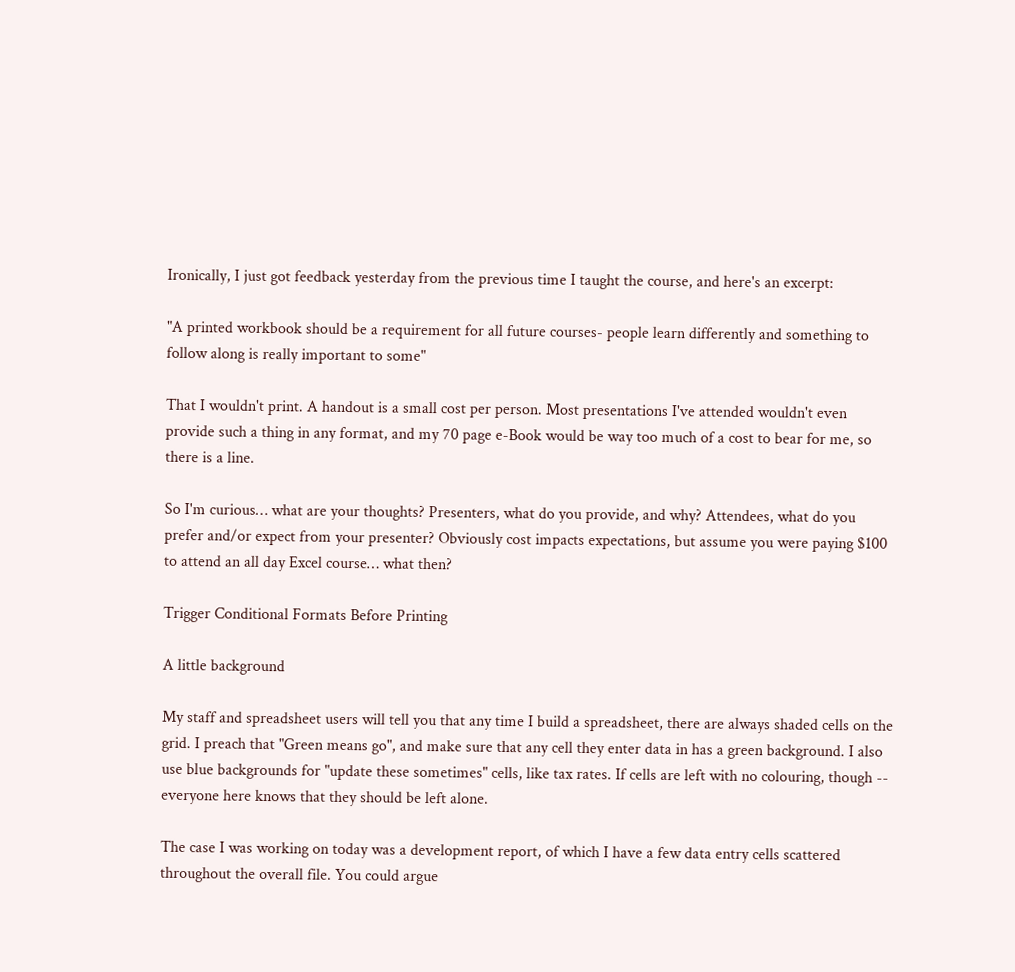Ironically, I just got feedback yesterday from the previous time I taught the course, and here's an excerpt:

"A printed workbook should be a requirement for all future courses- people learn differently and something to follow along is really important to some"

That I wouldn't print. A handout is a small cost per person. Most presentations I've attended wouldn't even provide such a thing in any format, and my 70 page e-Book would be way too much of a cost to bear for me, so there is a line.

So I'm curious… what are your thoughts? Presenters, what do you provide, and why? Attendees, what do you prefer and/or expect from your presenter? Obviously cost impacts expectations, but assume you were paying $100 to attend an all day Excel course… what then?

Trigger Conditional Formats Before Printing

A little background

My staff and spreadsheet users will tell you that any time I build a spreadsheet, there are always shaded cells on the grid. I preach that "Green means go", and make sure that any cell they enter data in has a green background. I also use blue backgrounds for "update these sometimes" cells, like tax rates. If cells are left with no colouring, though -- everyone here knows that they should be left alone.

The case I was working on today was a development report, of which I have a few data entry cells scattered throughout the overall file. You could argue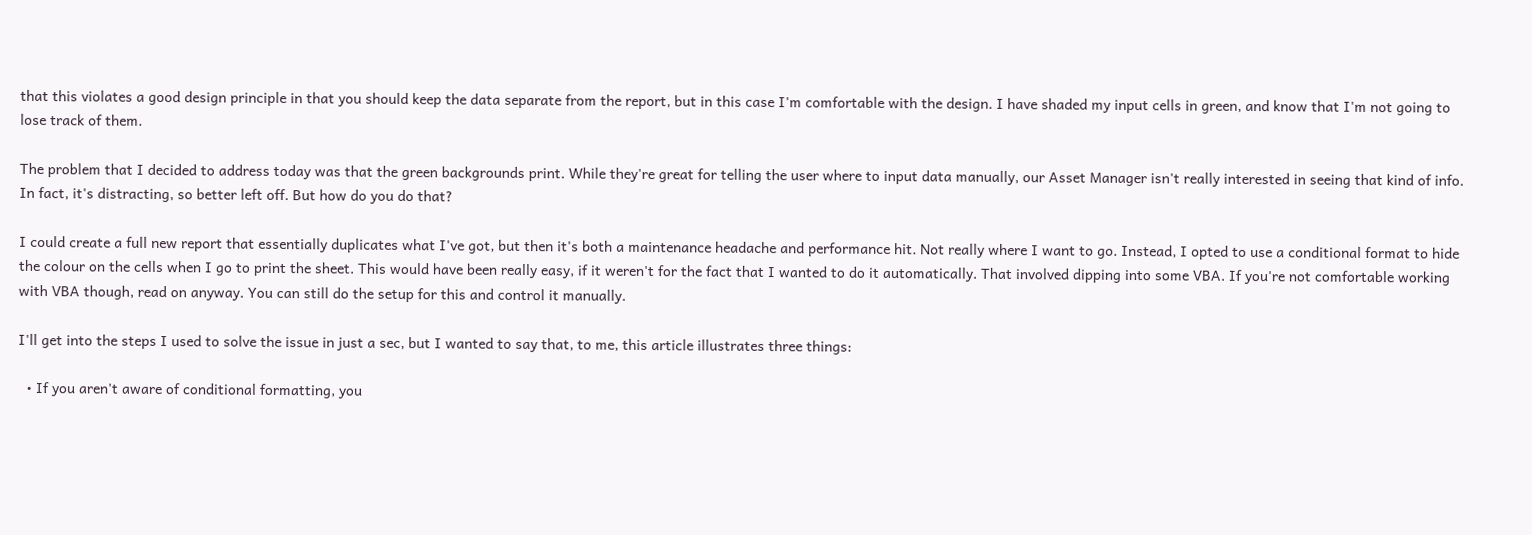that this violates a good design principle in that you should keep the data separate from the report, but in this case I'm comfortable with the design. I have shaded my input cells in green, and know that I'm not going to lose track of them.

The problem that I decided to address today was that the green backgrounds print. While they're great for telling the user where to input data manually, our Asset Manager isn't really interested in seeing that kind of info. In fact, it's distracting, so better left off. But how do you do that?

I could create a full new report that essentially duplicates what I've got, but then it's both a maintenance headache and performance hit. Not really where I want to go. Instead, I opted to use a conditional format to hide the colour on the cells when I go to print the sheet. This would have been really easy, if it weren't for the fact that I wanted to do it automatically. That involved dipping into some VBA. If you're not comfortable working with VBA though, read on anyway. You can still do the setup for this and control it manually.

I'll get into the steps I used to solve the issue in just a sec, but I wanted to say that, to me, this article illustrates three things:

  • If you aren't aware of conditional formatting, you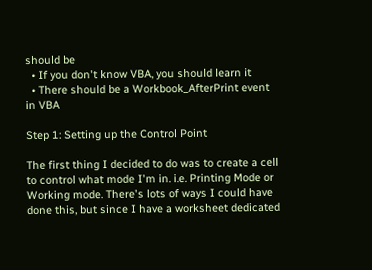should be
  • If you don't know VBA, you should learn it
  • There should be a Workbook_AfterPrint event in VBA

Step 1: Setting up the Control Point

The first thing I decided to do was to create a cell to control what mode I'm in. i.e. Printing Mode or Working mode. There's lots of ways I could have done this, but since I have a worksheet dedicated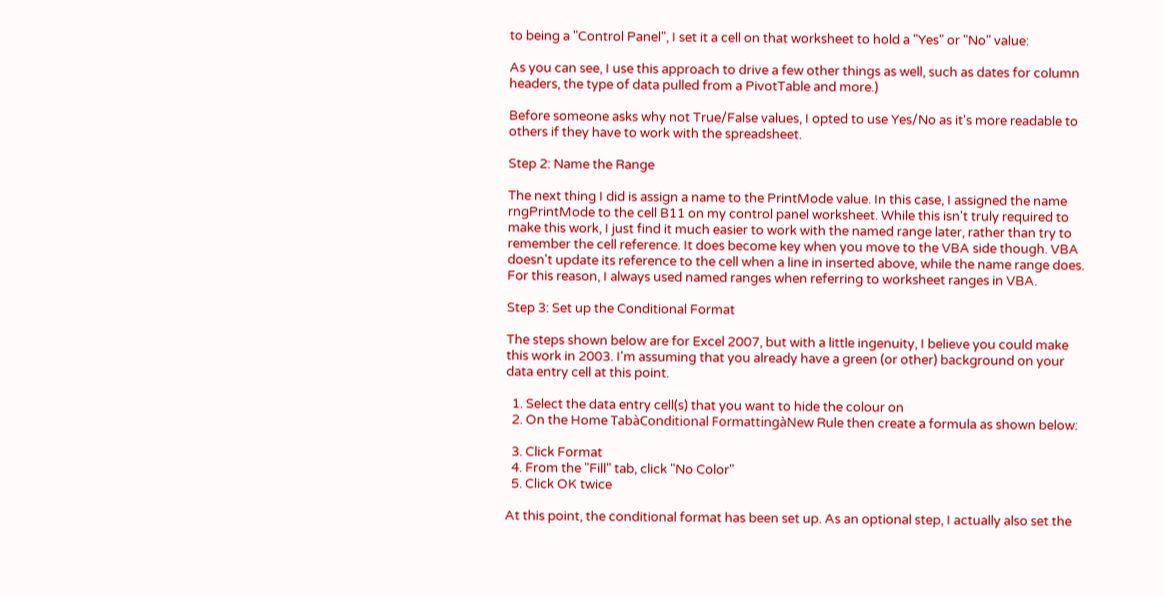to being a "Control Panel", I set it a cell on that worksheet to hold a "Yes" or "No" value:

As you can see, I use this approach to drive a few other things as well, such as dates for column headers, the type of data pulled from a PivotTable and more.)

Before someone asks why not True/False values, I opted to use Yes/No as it's more readable to others if they have to work with the spreadsheet.

Step 2: Name the Range

The next thing I did is assign a name to the PrintMode value. In this case, I assigned the name rngPrintMode to the cell B11 on my control panel worksheet. While this isn't truly required to make this work, I just find it much easier to work with the named range later, rather than try to remember the cell reference. It does become key when you move to the VBA side though. VBA doesn't update its reference to the cell when a line in inserted above, while the name range does. For this reason, I always used named ranges when referring to worksheet ranges in VBA.

Step 3: Set up the Conditional Format

The steps shown below are for Excel 2007, but with a little ingenuity, I believe you could make this work in 2003. I'm assuming that you already have a green (or other) background on your data entry cell at this point.

  1. Select the data entry cell(s) that you want to hide the colour on
  2. On the Home TabàConditional FormattingàNew Rule then create a formula as shown below:

  3. Click Format
  4. From the "Fill" tab, click "No Color"
  5. Click OK twice

At this point, the conditional format has been set up. As an optional step, I actually also set the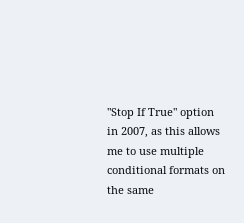"Stop If True" option in 2007, as this allows me to use multiple conditional formats on the same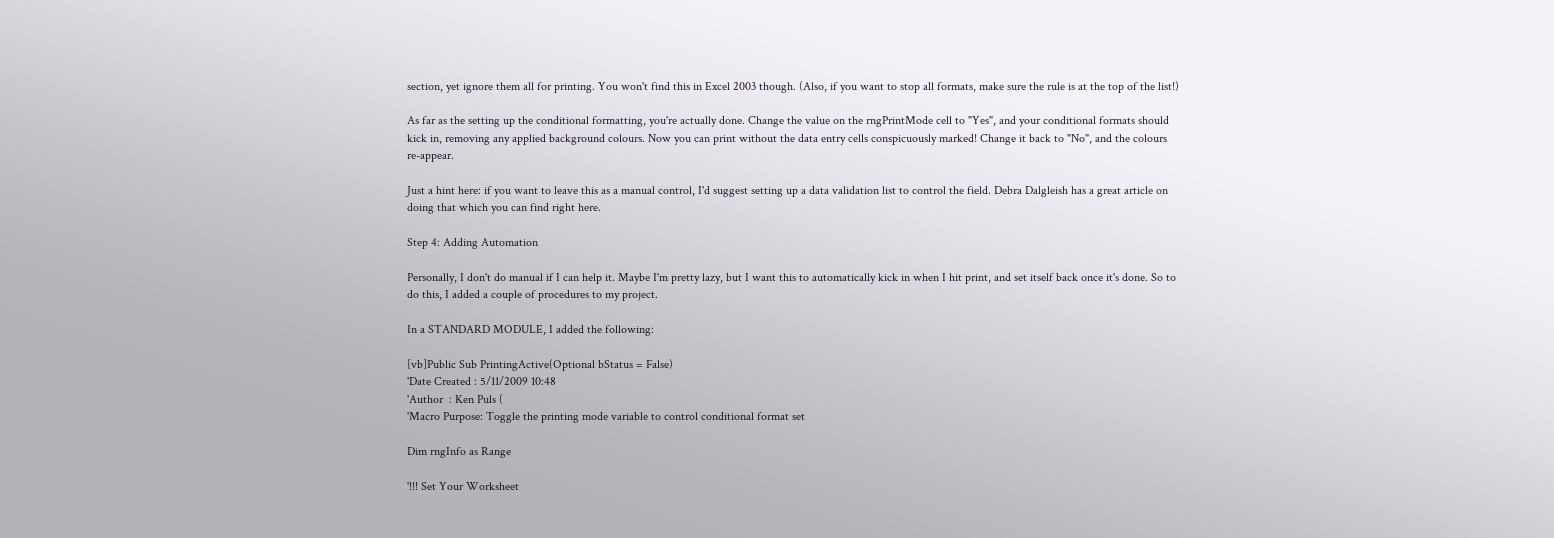section, yet ignore them all for printing. You won't find this in Excel 2003 though. (Also, if you want to stop all formats, make sure the rule is at the top of the list!)

As far as the setting up the conditional formatting, you're actually done. Change the value on the rngPrintMode cell to "Yes", and your conditional formats should kick in, removing any applied background colours. Now you can print without the data entry cells conspicuously marked! Change it back to "No", and the colours re-appear.

Just a hint here: if you want to leave this as a manual control, I'd suggest setting up a data validation list to control the field. Debra Dalgleish has a great article on doing that which you can find right here.

Step 4: Adding Automation

Personally, I don't do manual if I can help it. Maybe I'm pretty lazy, but I want this to automatically kick in when I hit print, and set itself back once it's done. So to do this, I added a couple of procedures to my project.

In a STANDARD MODULE, I added the following:

[vb]Public Sub PrintingActive(Optional bStatus = False)
'Date Created : 5/11/2009 10:48
'Author  : Ken Puls (
'Macro Purpose: Toggle the printing mode variable to control conditional format set

Dim rngInfo as Range

'!!! Set Your Worksheet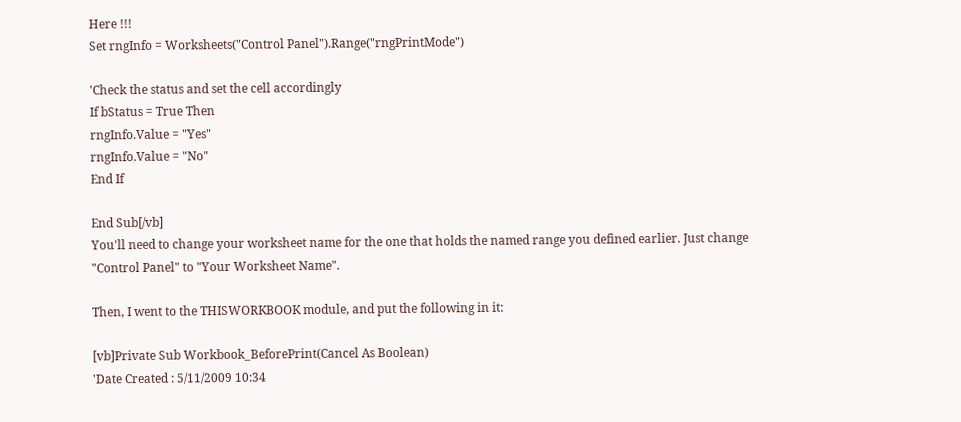Here !!!
Set rngInfo = Worksheets("Control Panel").Range("rngPrintMode")

'Check the status and set the cell accordingly
If bStatus = True Then
rngInfo.Value = "Yes"
rngInfo.Value = "No"
End If

End Sub[/vb]
You'll need to change your worksheet name for the one that holds the named range you defined earlier. Just change "Control Panel" to "Your Worksheet Name".

Then, I went to the THISWORKBOOK module, and put the following in it:

[vb]Private Sub Workbook_BeforePrint(Cancel As Boolean)
'Date Created : 5/11/2009 10:34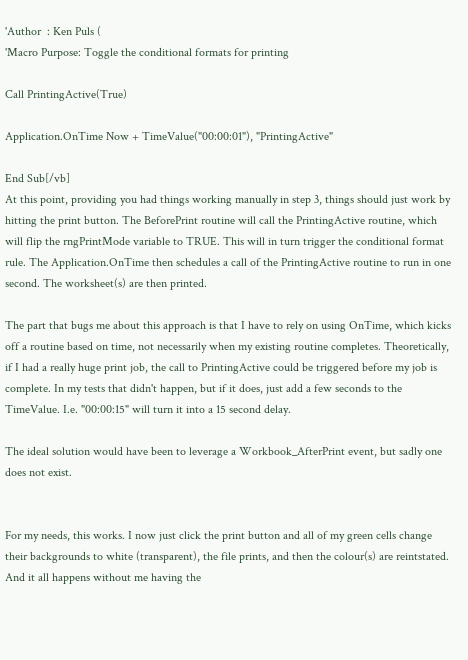'Author  : Ken Puls (
'Macro Purpose: Toggle the conditional formats for printing

Call PrintingActive(True)

Application.OnTime Now + TimeValue("00:00:01"), "PrintingActive"

End Sub[/vb]
At this point, providing you had things working manually in step 3, things should just work by hitting the print button. The BeforePrint routine will call the PrintingActive routine, which will flip the rngPrintMode variable to TRUE. This will in turn trigger the conditional format rule. The Application.OnTime then schedules a call of the PrintingActive routine to run in one second. The worksheet(s) are then printed.

The part that bugs me about this approach is that I have to rely on using OnTime, which kicks off a routine based on time, not necessarily when my existing routine completes. Theoretically, if I had a really huge print job, the call to PrintingActive could be triggered before my job is complete. In my tests that didn't happen, but if it does, just add a few seconds to the TimeValue. I.e. "00:00:15" will turn it into a 15 second delay.

The ideal solution would have been to leverage a Workbook_AfterPrint event, but sadly one does not exist.


For my needs, this works. I now just click the print button and all of my green cells change their backgrounds to white (transparent), the file prints, and then the colour(s) are reintstated. And it all happens without me having the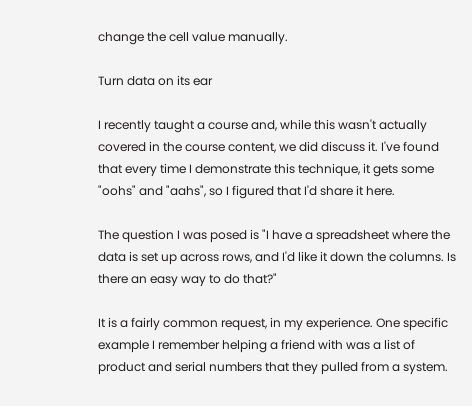change the cell value manually.

Turn data on its ear

I recently taught a course and, while this wasn't actually covered in the course content, we did discuss it. I've found that every time I demonstrate this technique, it gets some "oohs" and "aahs", so I figured that I'd share it here.

The question I was posed is "I have a spreadsheet where the data is set up across rows, and I'd like it down the columns. Is there an easy way to do that?"

It is a fairly common request, in my experience. One specific example I remember helping a friend with was a list of product and serial numbers that they pulled from a system.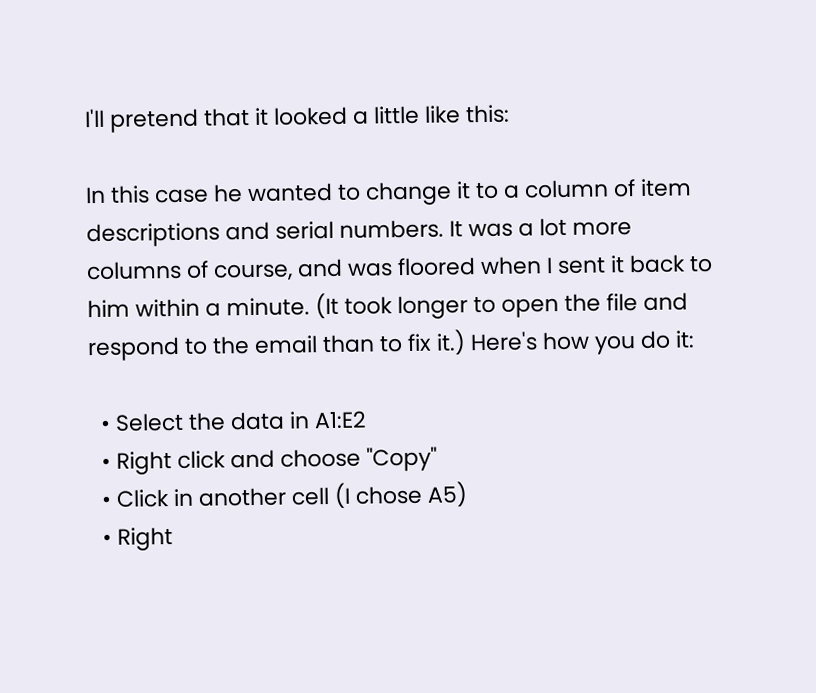I'll pretend that it looked a little like this:

In this case he wanted to change it to a column of item descriptions and serial numbers. It was a lot more columns of course, and was floored when I sent it back to him within a minute. (It took longer to open the file and respond to the email than to fix it.) Here's how you do it:

  • Select the data in A1:E2
  • Right click and choose "Copy"
  • Click in another cell (I chose A5)
  • Right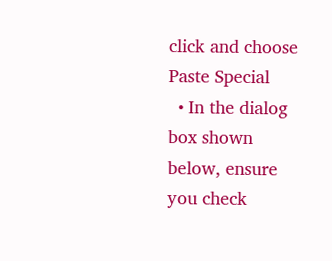click and choose Paste Special
  • In the dialog box shown below, ensure you check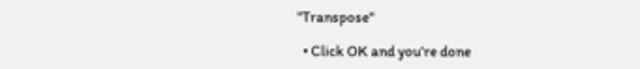"Transpose"

  • Click OK and you're done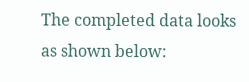The completed data looks as shown below: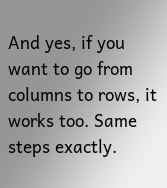And yes, if you want to go from columns to rows, it works too. Same steps exactly.